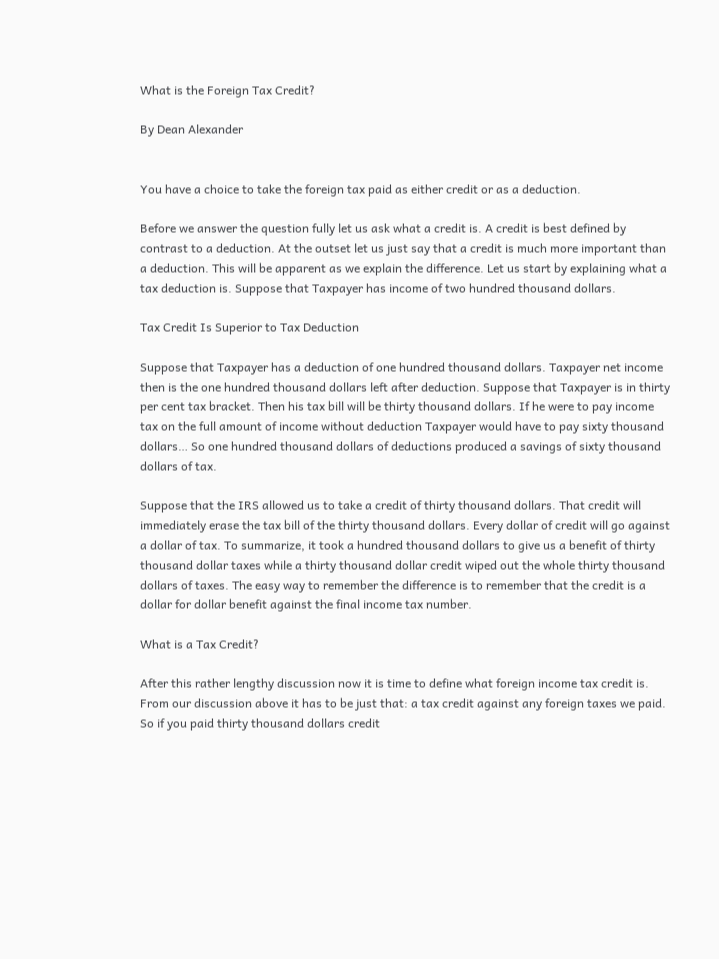What is the Foreign Tax Credit?

By Dean Alexander


You have a choice to take the foreign tax paid as either credit or as a deduction.

Before we answer the question fully let us ask what a credit is. A credit is best defined by contrast to a deduction. At the outset let us just say that a credit is much more important than a deduction. This will be apparent as we explain the difference. Let us start by explaining what a tax deduction is. Suppose that Taxpayer has income of two hundred thousand dollars.

Tax Credit Is Superior to Tax Deduction

Suppose that Taxpayer has a deduction of one hundred thousand dollars. Taxpayer net income then is the one hundred thousand dollars left after deduction. Suppose that Taxpayer is in thirty per cent tax bracket. Then his tax bill will be thirty thousand dollars. If he were to pay income tax on the full amount of income without deduction Taxpayer would have to pay sixty thousand dollars… So one hundred thousand dollars of deductions produced a savings of sixty thousand dollars of tax.

Suppose that the IRS allowed us to take a credit of thirty thousand dollars. That credit will immediately erase the tax bill of the thirty thousand dollars. Every dollar of credit will go against a dollar of tax. To summarize, it took a hundred thousand dollars to give us a benefit of thirty thousand dollar taxes while a thirty thousand dollar credit wiped out the whole thirty thousand dollars of taxes. The easy way to remember the difference is to remember that the credit is a dollar for dollar benefit against the final income tax number.

What is a Tax Credit?

After this rather lengthy discussion now it is time to define what foreign income tax credit is. From our discussion above it has to be just that: a tax credit against any foreign taxes we paid. So if you paid thirty thousand dollars credit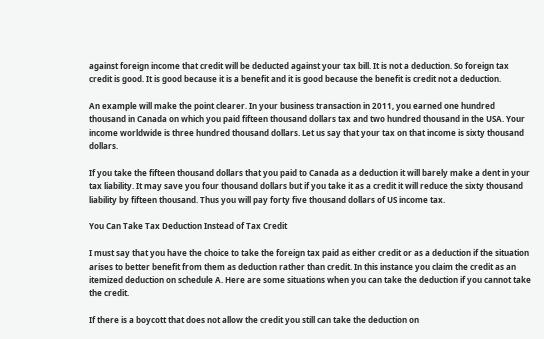against foreign income that credit will be deducted against your tax bill. It is not a deduction. So foreign tax credit is good. It is good because it is a benefit and it is good because the benefit is credit not a deduction.

An example will make the point clearer. In your business transaction in 2011, you earned one hundred thousand in Canada on which you paid fifteen thousand dollars tax and two hundred thousand in the USA. Your income worldwide is three hundred thousand dollars. Let us say that your tax on that income is sixty thousand dollars.

If you take the fifteen thousand dollars that you paid to Canada as a deduction it will barely make a dent in your tax liability. It may save you four thousand dollars but if you take it as a credit it will reduce the sixty thousand liability by fifteen thousand. Thus you will pay forty five thousand dollars of US income tax.

You Can Take Tax Deduction Instead of Tax Credit

I must say that you have the choice to take the foreign tax paid as either credit or as a deduction if the situation arises to better benefit from them as deduction rather than credit. In this instance you claim the credit as an itemized deduction on schedule A. Here are some situations when you can take the deduction if you cannot take the credit.

If there is a boycott that does not allow the credit you still can take the deduction on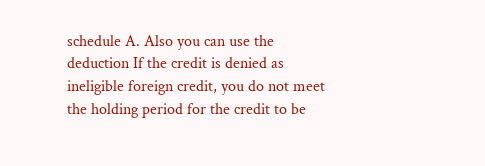schedule A. Also you can use the deduction If the credit is denied as ineligible foreign credit, you do not meet the holding period for the credit to be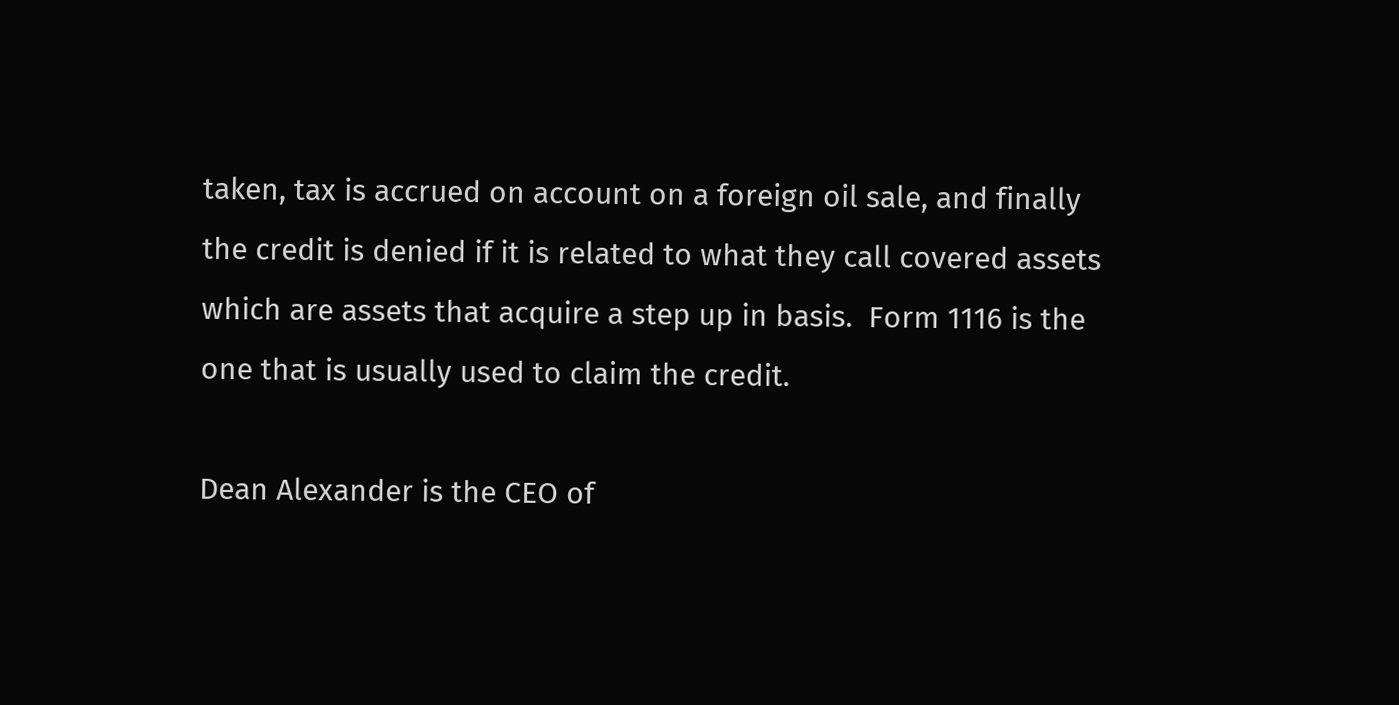taken, tax is accrued on account on a foreign oil sale, and finally the credit is denied if it is related to what they call covered assets which are assets that acquire a step up in basis.  Form 1116 is the one that is usually used to claim the credit.

Dean Alexander is the CEO of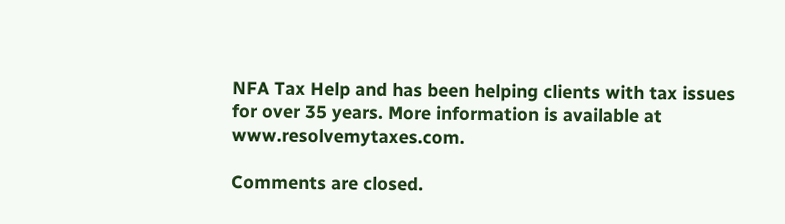NFA Tax Help and has been helping clients with tax issues for over 35 years. More information is available at www.resolvemytaxes.com.

Comments are closed.